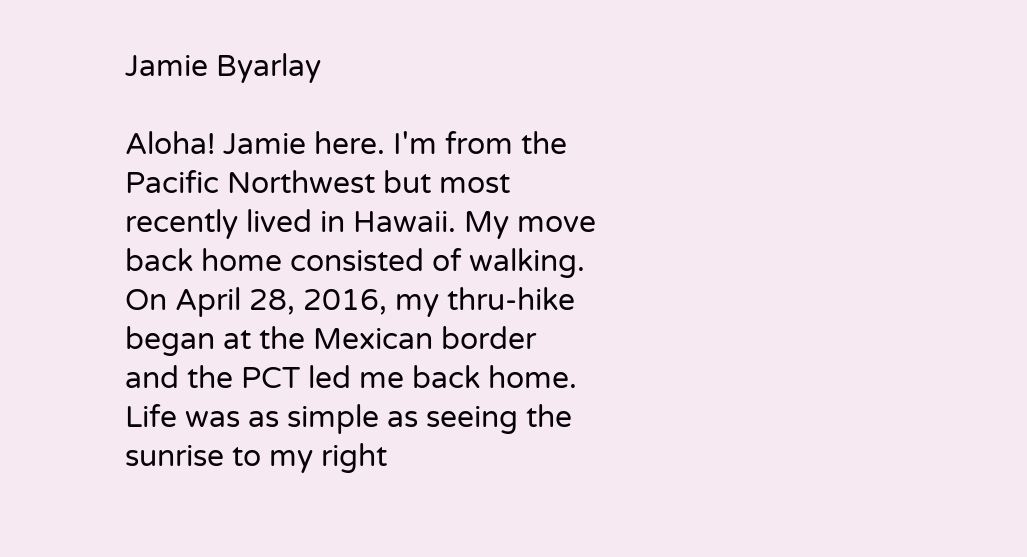Jamie Byarlay

Aloha! Jamie here. I'm from the Pacific Northwest but most recently lived in Hawaii. My move back home consisted of walking. On April 28, 2016, my thru-hike began at the Mexican border and the PCT led me back home. Life was as simple as seeing the sunrise to my right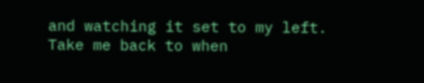and watching it set to my left. Take me back to when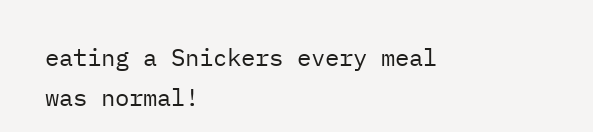eating a Snickers every meal was normal!